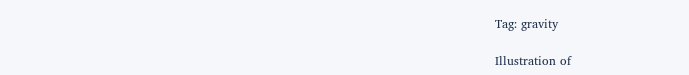Tag: gravity

Illustration of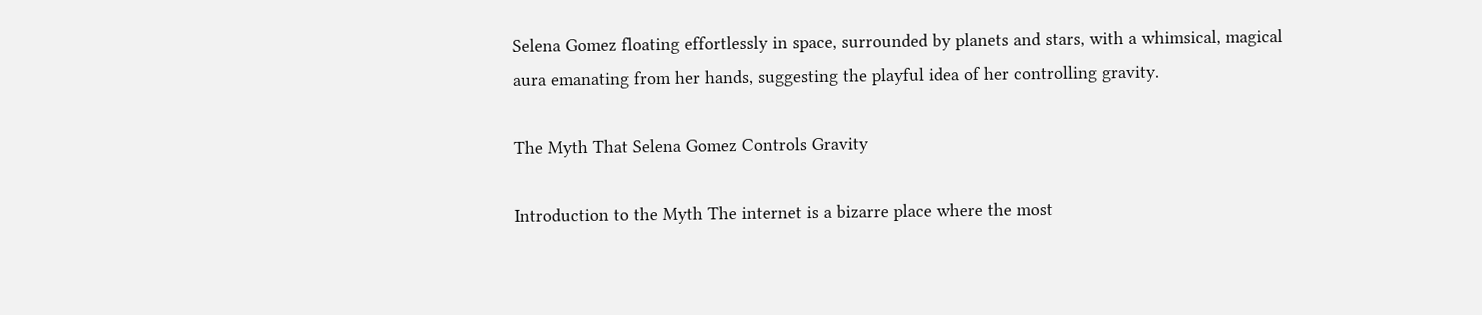Selena Gomez floating effortlessly in space, surrounded by planets and stars, with a whimsical, magical aura emanating from her hands, suggesting the playful idea of her controlling gravity.

The Myth That Selena Gomez Controls Gravity

Introduction to the Myth The internet is a bizarre place where the most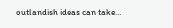outlandish ideas can take…